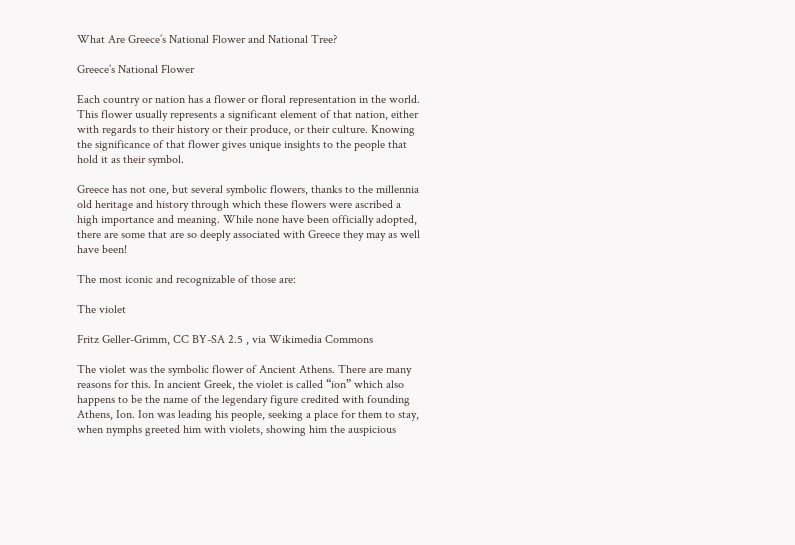What Are Greece’s National Flower and National Tree?

Greece’s National Flower

Each country or nation has a flower or floral representation in the world. This flower usually represents a significant element of that nation, either with regards to their history or their produce, or their culture. Knowing the significance of that flower gives unique insights to the people that hold it as their symbol.

Greece has not one, but several symbolic flowers, thanks to the millennia old heritage and history through which these flowers were ascribed a high importance and meaning. While none have been officially adopted, there are some that are so deeply associated with Greece they may as well have been!

The most iconic and recognizable of those are:

The violet

Fritz Geller-Grimm, CC BY-SA 2.5 , via Wikimedia Commons

The violet was the symbolic flower of Ancient Athens. There are many reasons for this. In ancient Greek, the violet is called “ion” which also happens to be the name of the legendary figure credited with founding Athens, Ion. Ion was leading his people, seeking a place for them to stay, when nymphs greeted him with violets, showing him the auspicious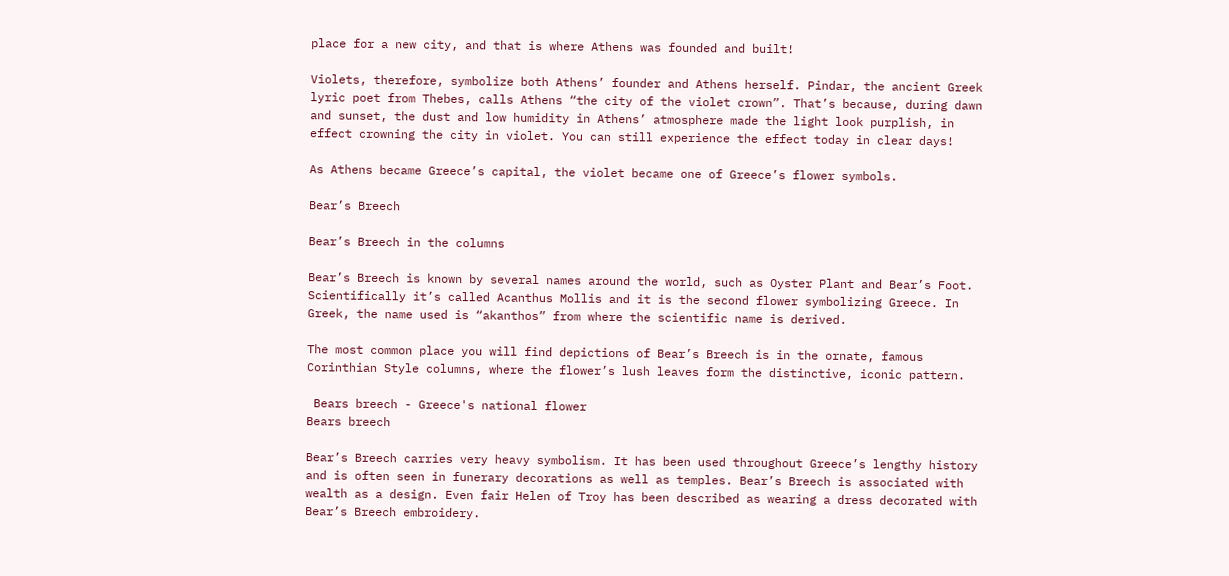place for a new city, and that is where Athens was founded and built!

Violets, therefore, symbolize both Athens’ founder and Athens herself. Pindar, the ancient Greek lyric poet from Thebes, calls Athens “the city of the violet crown”. That’s because, during dawn and sunset, the dust and low humidity in Athens’ atmosphere made the light look purplish, in effect crowning the city in violet. You can still experience the effect today in clear days!

As Athens became Greece’s capital, the violet became one of Greece’s flower symbols.

Bear’s Breech

Bear’s Breech in the columns

Bear’s Breech is known by several names around the world, such as Oyster Plant and Bear’s Foot. Scientifically it’s called Acanthus Mollis and it is the second flower symbolizing Greece. In Greek, the name used is “akanthos” from where the scientific name is derived.

The most common place you will find depictions of Bear’s Breech is in the ornate, famous Corinthian Style columns, where the flower’s lush leaves form the distinctive, iconic pattern.

 Bears breech - Greece's national flower
Bears breech

Bear’s Breech carries very heavy symbolism. It has been used throughout Greece’s lengthy history and is often seen in funerary decorations as well as temples. Bear’s Breech is associated with wealth as a design. Even fair Helen of Troy has been described as wearing a dress decorated with Bear’s Breech embroidery.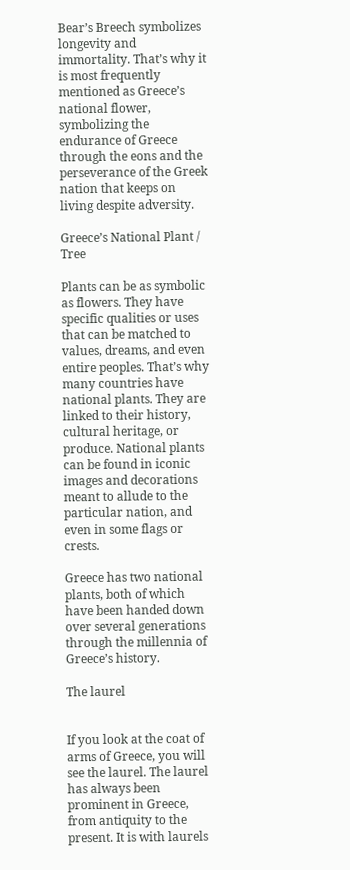Bear’s Breech symbolizes longevity and immortality. That’s why it is most frequently mentioned as Greece’s national flower, symbolizing the endurance of Greece through the eons and the perseverance of the Greek nation that keeps on living despite adversity.

Greece’s National Plant / Tree

Plants can be as symbolic as flowers. They have specific qualities or uses that can be matched to values, dreams, and even entire peoples. That’s why many countries have national plants. They are linked to their history, cultural heritage, or produce. National plants can be found in iconic images and decorations meant to allude to the particular nation, and even in some flags or crests.

Greece has two national plants, both of which have been handed down over several generations through the millennia of Greece’s history.

The laurel


If you look at the coat of arms of Greece, you will see the laurel. The laurel has always been prominent in Greece, from antiquity to the present. It is with laurels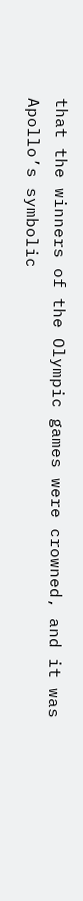that the winners of the Olympic games were crowned, and it was Apollo’s symbolic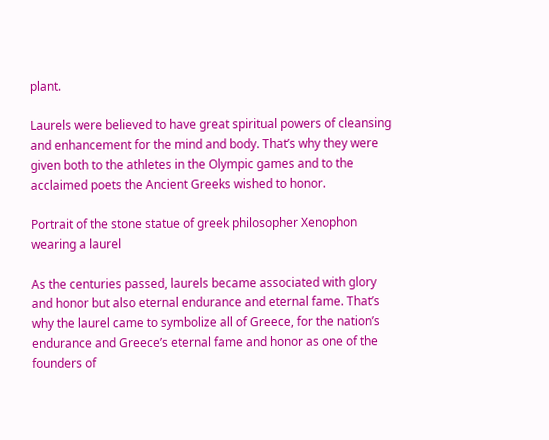plant.

Laurels were believed to have great spiritual powers of cleansing and enhancement for the mind and body. That’s why they were given both to the athletes in the Olympic games and to the acclaimed poets the Ancient Greeks wished to honor.

Portrait of the stone statue of greek philosopher Xenophon wearing a laurel

As the centuries passed, laurels became associated with glory and honor but also eternal endurance and eternal fame. That’s why the laurel came to symbolize all of Greece, for the nation’s endurance and Greece’s eternal fame and honor as one of the founders of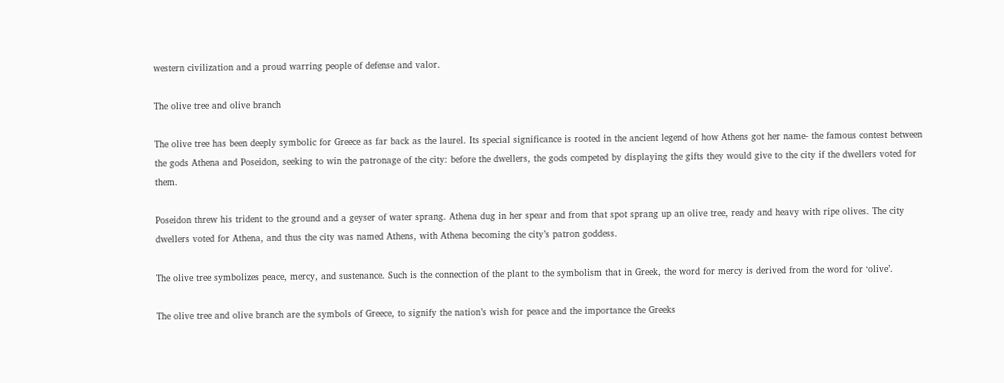western civilization and a proud warring people of defense and valor.

The olive tree and olive branch

The olive tree has been deeply symbolic for Greece as far back as the laurel. Its special significance is rooted in the ancient legend of how Athens got her name- the famous contest between the gods Athena and Poseidon, seeking to win the patronage of the city: before the dwellers, the gods competed by displaying the gifts they would give to the city if the dwellers voted for them.

Poseidon threw his trident to the ground and a geyser of water sprang. Athena dug in her spear and from that spot sprang up an olive tree, ready and heavy with ripe olives. The city dwellers voted for Athena, and thus the city was named Athens, with Athena becoming the city’s patron goddess.

The olive tree symbolizes peace, mercy, and sustenance. Such is the connection of the plant to the symbolism that in Greek, the word for mercy is derived from the word for ‘olive’.

The olive tree and olive branch are the symbols of Greece, to signify the nation’s wish for peace and the importance the Greeks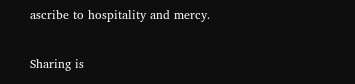ascribe to hospitality and mercy.

Sharing is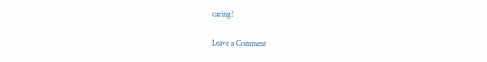caring!

Leave a Comment